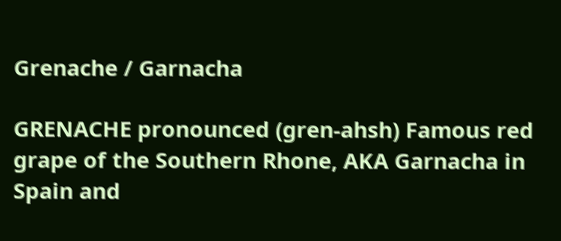Grenache / Garnacha

GRENACHE pronounced (gren-ahsh) Famous red grape of the Southern Rhone, AKA Garnacha in Spain and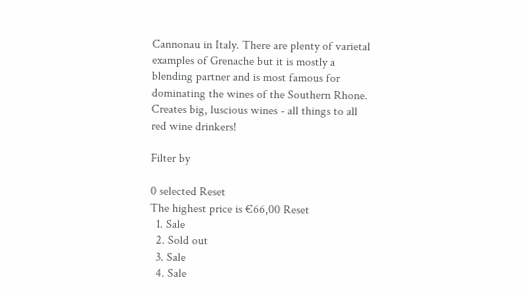Cannonau in Italy. There are plenty of varietal examples of Grenache but it is mostly a blending partner and is most famous for dominating the wines of the Southern Rhone. Creates big, luscious wines - all things to all red wine drinkers!

Filter by

0 selected Reset
The highest price is €66,00 Reset
  1. Sale
  2. Sold out
  3. Sale
  4. Sale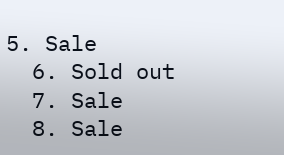5. Sale
  6. Sold out
  7. Sale
  8. Sale